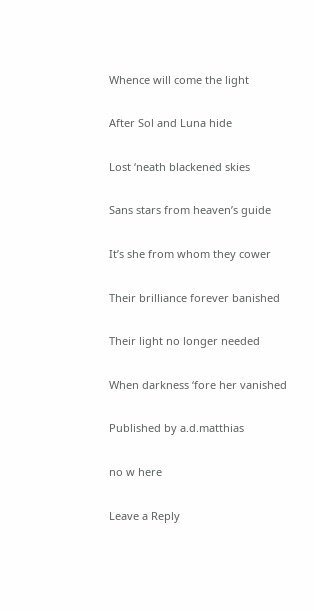Whence will come the light

After Sol and Luna hide

Lost ‘neath blackened skies

Sans stars from heaven’s guide

It’s she from whom they cower

Their brilliance forever banished

Their light no longer needed

When darkness ‘fore her vanished

Published by a.d.matthias

no w here

Leave a Reply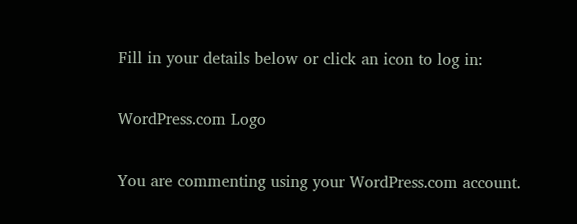Fill in your details below or click an icon to log in:

WordPress.com Logo

You are commenting using your WordPress.com account.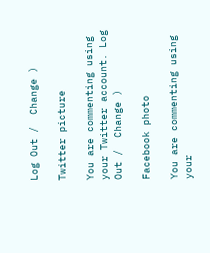Log Out /  Change )

Twitter picture

You are commenting using your Twitter account. Log Out /  Change )

Facebook photo

You are commenting using your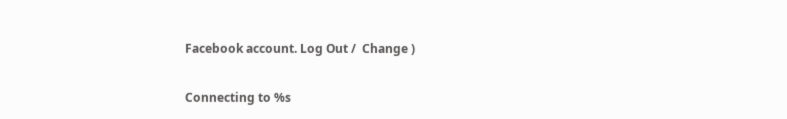Facebook account. Log Out /  Change )

Connecting to %s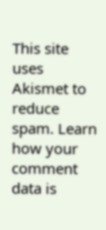This site uses Akismet to reduce spam. Learn how your comment data is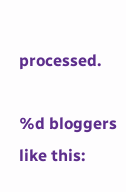processed.

%d bloggers like this: